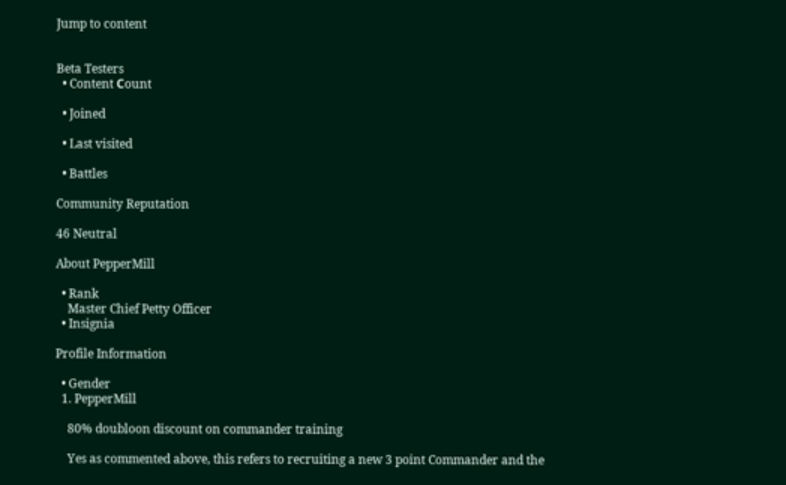Jump to content


Beta Testers
  • Content Сount

  • Joined

  • Last visited

  • Battles

Community Reputation

46 Neutral

About PepperMill

  • Rank
    Master Chief Petty Officer
  • Insignia

Profile Information

  • Gender
  1. PepperMill

    80% doubloon discount on commander training

    Yes as commented above, this refers to recruiting a new 3 point Commander and the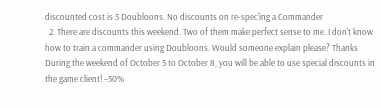discounted cost is 5 Doubloons. No discounts on re-spec'ing a Commander
  2. There are discounts this weekend. Two of them make perfect sense to me. I don't know how to train a commander using Doubloons. Would someone explain please? Thanks During the weekend of October 5 to October 8, you will be able to use special discounts in the game client! –50%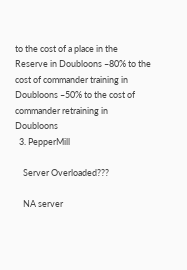to the cost of a place in the Reserve in Doubloons –80% to the cost of commander training in Doubloons –50% to the cost of commander retraining in Doubloons
  3. PepperMill

    Server Overloaded???

    NA server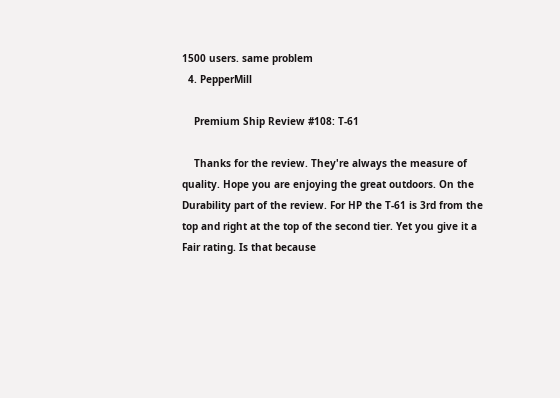1500 users. same problem
  4. PepperMill

    Premium Ship Review #108: T-61

    Thanks for the review. They're always the measure of quality. Hope you are enjoying the great outdoors. On the Durability part of the review. For HP the T-61 is 3rd from the top and right at the top of the second tier. Yet you give it a Fair rating. Is that because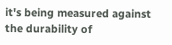it's being measured against the durability of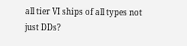all tier VI ships of all types not just DDs?